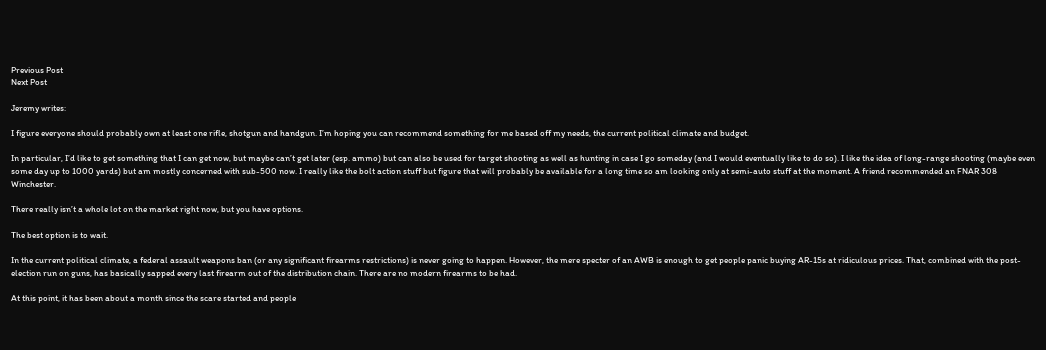Previous Post
Next Post

Jeremy writes:

I figure everyone should probably own at least one rifle, shotgun and handgun. I’m hoping you can recommend something for me based off my needs, the current political climate and budget.

In particular, I’d like to get something that I can get now, but maybe can’t get later (esp. ammo) but can also be used for target shooting as well as hunting in case I go someday (and I would eventually like to do so). I like the idea of long-range shooting (maybe even some day up to 1000 yards) but am mostly concerned with sub-500 now. I really like the bolt action stuff but figure that will probably be available for a long time so am looking only at semi-auto stuff at the moment. A friend recommended an FNAR 308 Winchester.

There really isn’t a whole lot on the market right now, but you have options.

The best option is to wait.

In the current political climate, a federal assault weapons ban (or any significant firearms restrictions) is never going to happen. However, the mere specter of an AWB is enough to get people panic buying AR-15s at ridiculous prices. That, combined with the post-election run on guns, has basically sapped every last firearm out of the distribution chain. There are no modern firearms to be had.

At this point, it has been about a month since the scare started and people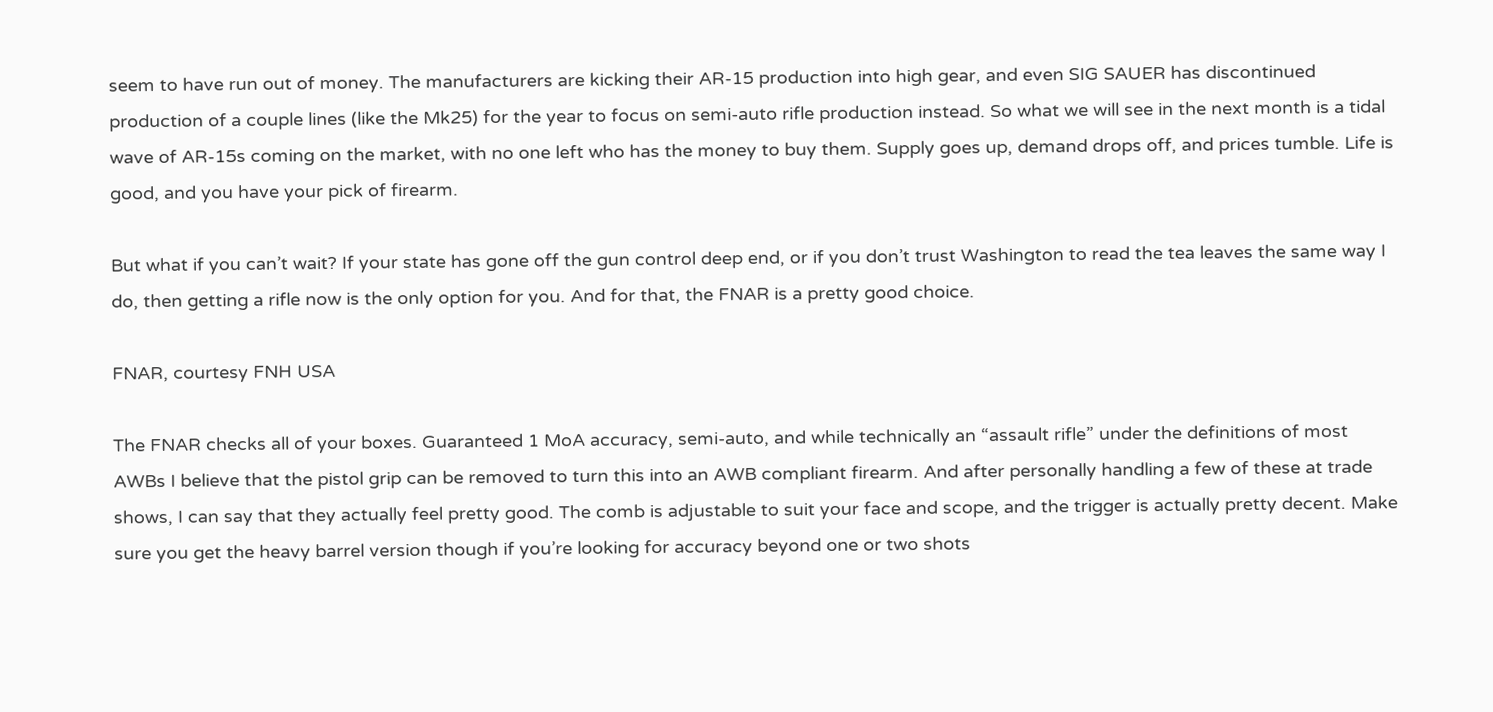seem to have run out of money. The manufacturers are kicking their AR-15 production into high gear, and even SIG SAUER has discontinued production of a couple lines (like the Mk25) for the year to focus on semi-auto rifle production instead. So what we will see in the next month is a tidal wave of AR-15s coming on the market, with no one left who has the money to buy them. Supply goes up, demand drops off, and prices tumble. Life is good, and you have your pick of firearm.

But what if you can’t wait? If your state has gone off the gun control deep end, or if you don’t trust Washington to read the tea leaves the same way I do, then getting a rifle now is the only option for you. And for that, the FNAR is a pretty good choice.

FNAR, courtesy FNH USA

The FNAR checks all of your boxes. Guaranteed 1 MoA accuracy, semi-auto, and while technically an “assault rifle” under the definitions of most AWBs I believe that the pistol grip can be removed to turn this into an AWB compliant firearm. And after personally handling a few of these at trade shows, I can say that they actually feel pretty good. The comb is adjustable to suit your face and scope, and the trigger is actually pretty decent. Make sure you get the heavy barrel version though if you’re looking for accuracy beyond one or two shots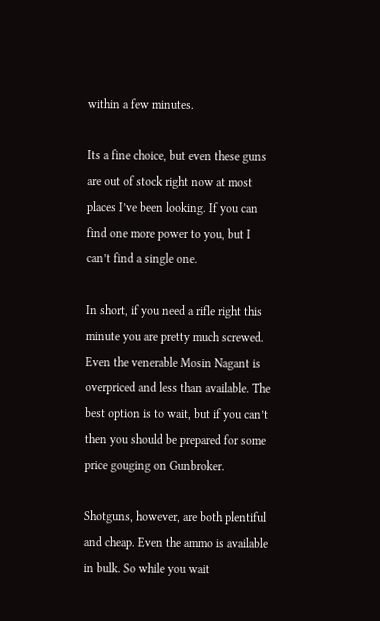within a few minutes.

Its a fine choice, but even these guns are out of stock right now at most places I’ve been looking. If you can find one more power to you, but I can’t find a single one.

In short, if you need a rifle right this minute you are pretty much screwed. Even the venerable Mosin Nagant is overpriced and less than available. The best option is to wait, but if you can’t then you should be prepared for some price gouging on Gunbroker.

Shotguns, however, are both plentiful and cheap. Even the ammo is available in bulk. So while you wait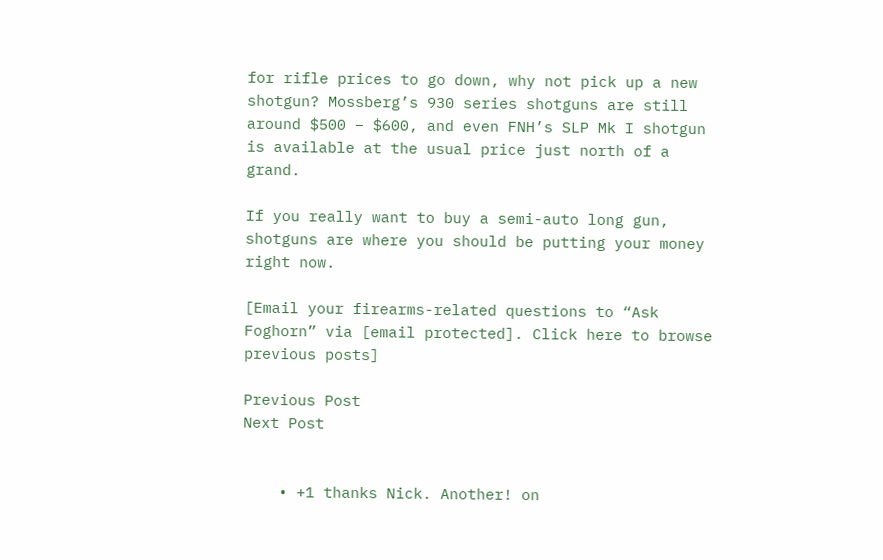for rifle prices to go down, why not pick up a new shotgun? Mossberg’s 930 series shotguns are still around $500 – $600, and even FNH’s SLP Mk I shotgun is available at the usual price just north of a grand.

If you really want to buy a semi-auto long gun, shotguns are where you should be putting your money right now.

[Email your firearms-related questions to “Ask Foghorn” via [email protected]. Click here to browse previous posts]

Previous Post
Next Post


    • +1 thanks Nick. Another! on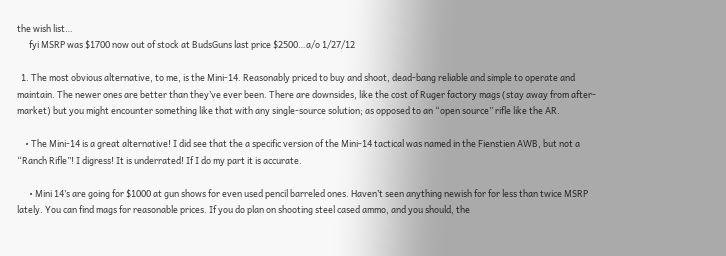the wish list…
      fyi MSRP was $1700 now out of stock at BudsGuns last price $2500…a/o 1/27/12

  1. The most obvious alternative, to me, is the Mini-14. Reasonably priced to buy and shoot, dead-bang reliable and simple to operate and maintain. The newer ones are better than they’ve ever been. There are downsides, like the cost of Ruger factory mags (stay away from after-market) but you might encounter something like that with any single-source solution; as opposed to an “open source” rifle like the AR.

    • The Mini-14 is a great alternative! I did see that the a specific version of the Mini-14 tactical was named in the Fienstien AWB, but not a “Ranch Rifle”! I digress! It is underrated! If I do my part it is accurate.

      • Mini 14’s are going for $1000 at gun shows for even used pencil barreled ones. Haven’t seen anything newish for for less than twice MSRP lately. You can find mags for reasonable prices. If you do plan on shooting steel cased ammo, and you should, the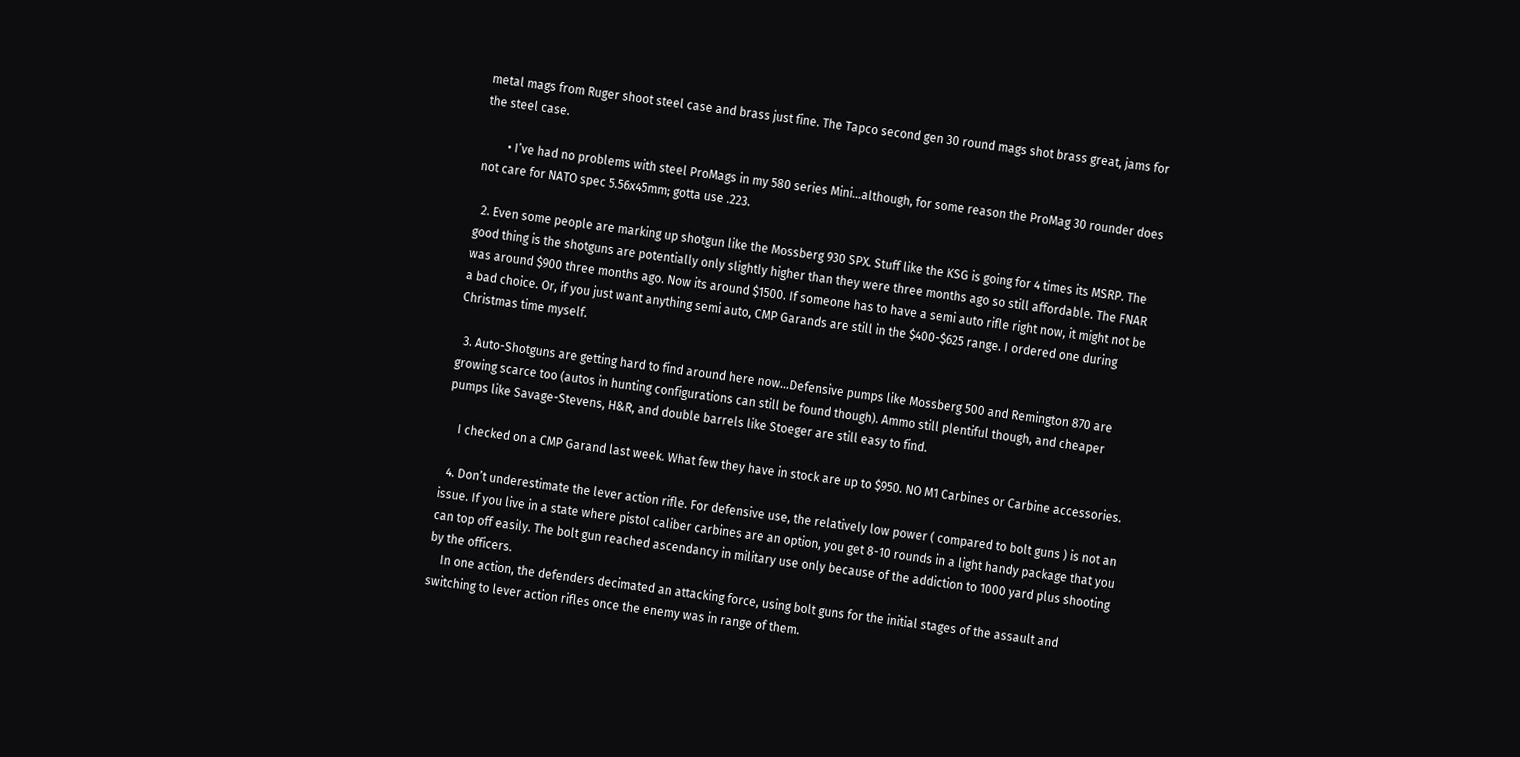metal mags from Ruger shoot steel case and brass just fine. The Tapco second gen 30 round mags shot brass great, jams for the steel case.

        • I’ve had no problems with steel ProMags in my 580 series Mini…although, for some reason the ProMag 30 rounder does not care for NATO spec 5.56x45mm; gotta use .223.

  2. Even some people are marking up shotgun like the Mossberg 930 SPX. Stuff like the KSG is going for 4 times its MSRP. The good thing is the shotguns are potentially only slightly higher than they were three months ago so still affordable. The FNAR was around $900 three months ago. Now its around $1500. If someone has to have a semi auto rifle right now, it might not be a bad choice. Or, if you just want anything semi auto, CMP Garands are still in the $400-$625 range. I ordered one during Christmas time myself.

  3. Auto-Shotguns are getting hard to find around here now…Defensive pumps like Mossberg 500 and Remington 870 are growing scarce too (autos in hunting configurations can still be found though). Ammo still plentiful though, and cheaper pumps like Savage-Stevens, H&R, and double barrels like Stoeger are still easy to find.

    I checked on a CMP Garand last week. What few they have in stock are up to $950. NO M1 Carbines or Carbine accessories.

  4. Don’t underestimate the lever action rifle. For defensive use, the relatively low power ( compared to bolt guns ) is not an issue. If you live in a state where pistol caliber carbines are an option, you get 8-10 rounds in a light handy package that you can top off easily. The bolt gun reached ascendancy in military use only because of the addiction to 1000 yard plus shooting by the officers.
    In one action, the defenders decimated an attacking force, using bolt guns for the initial stages of the assault and switching to lever action rifles once the enemy was in range of them.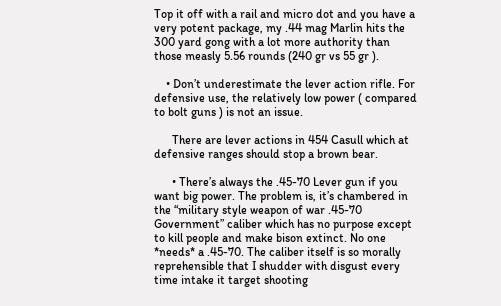Top it off with a rail and micro dot and you have a very potent package, my .44 mag Marlin hits the 300 yard gong with a lot more authority than those measly 5.56 rounds (240 gr vs 55 gr ).

    • Don’t underestimate the lever action rifle. For defensive use, the relatively low power ( compared to bolt guns ) is not an issue.

      There are lever actions in 454 Casull which at defensive ranges should stop a brown bear.

      • There’s always the .45-70 Lever gun if you want big power. The problem is, it’s chambered in the “military style weapon of war .45-70 Government” caliber which has no purpose except to kill people and make bison extinct. No one *needs* a .45-70. The caliber itself is so morally reprehensible that I shudder with disgust every time intake it target shooting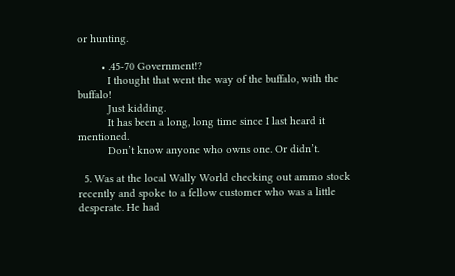or hunting.

        • .45-70 Government!?
          I thought that went the way of the buffalo, with the buffalo!
          Just kidding.
          It has been a long, long time since I last heard it mentioned.
          Don’t know anyone who owns one. Or didn’t.

  5. Was at the local Wally World checking out ammo stock recently and spoke to a fellow customer who was a little desperate. He had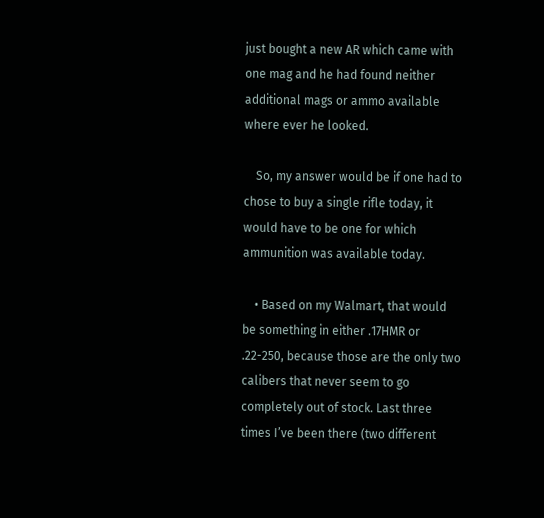just bought a new AR which came with one mag and he had found neither additional mags or ammo available where ever he looked.

    So, my answer would be if one had to chose to buy a single rifle today, it would have to be one for which ammunition was available today.

    • Based on my Walmart, that would be something in either .17HMR or .22-250, because those are the only two calibers that never seem to go completely out of stock. Last three times I’ve been there (two different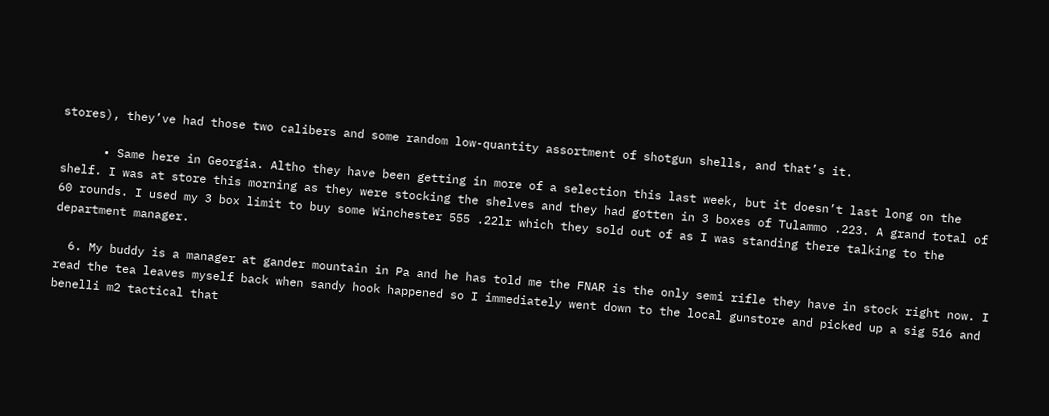stores), they’ve had those two calibers and some random low-quantity assortment of shotgun shells, and that’s it.

      • Same here in Georgia. Altho they have been getting in more of a selection this last week, but it doesn’t last long on the shelf. I was at store this morning as they were stocking the shelves and they had gotten in 3 boxes of Tulammo .223. A grand total of 60 rounds. I used my 3 box limit to buy some Winchester 555 .22lr which they sold out of as I was standing there talking to the department manager.

  6. My buddy is a manager at gander mountain in Pa and he has told me the FNAR is the only semi rifle they have in stock right now. I read the tea leaves myself back when sandy hook happened so I immediately went down to the local gunstore and picked up a sig 516 and benelli m2 tactical that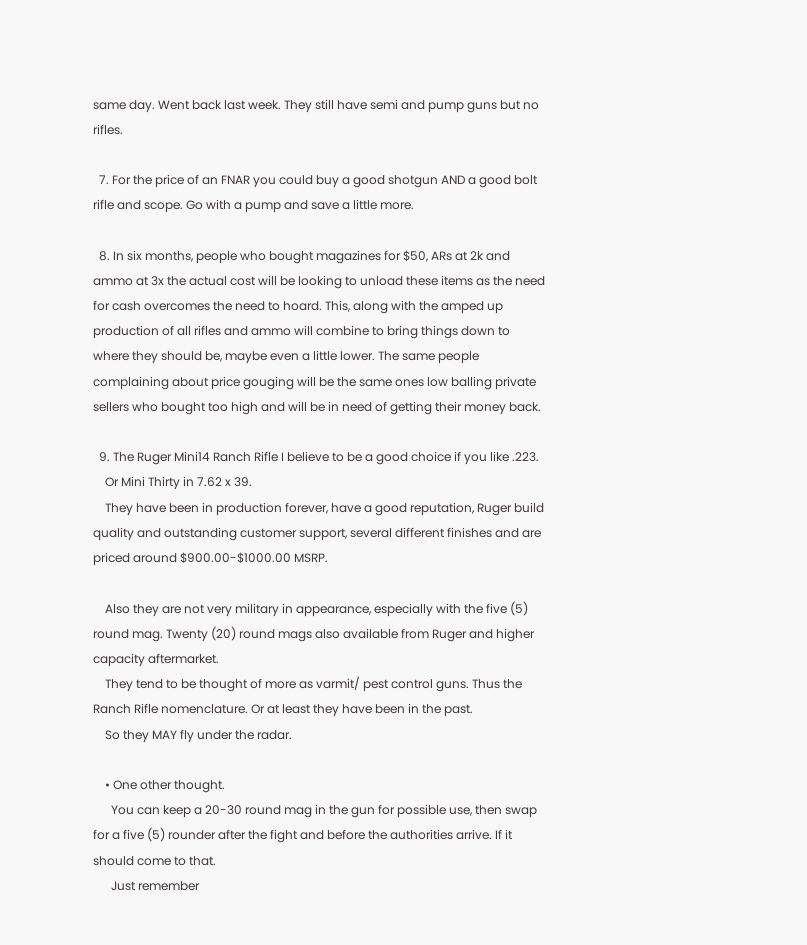same day. Went back last week. They still have semi and pump guns but no rifles.

  7. For the price of an FNAR you could buy a good shotgun AND a good bolt rifle and scope. Go with a pump and save a little more.

  8. In six months, people who bought magazines for $50, ARs at 2k and ammo at 3x the actual cost will be looking to unload these items as the need for cash overcomes the need to hoard. This, along with the amped up production of all rifles and ammo will combine to bring things down to where they should be, maybe even a little lower. The same people complaining about price gouging will be the same ones low balling private sellers who bought too high and will be in need of getting their money back.

  9. The Ruger Mini14 Ranch Rifle I believe to be a good choice if you like .223.
    Or Mini Thirty in 7.62 x 39.
    They have been in production forever, have a good reputation, Ruger build quality and outstanding customer support, several different finishes and are priced around $900.00-$1000.00 MSRP.

    Also they are not very military in appearance, especially with the five (5) round mag. Twenty (20) round mags also available from Ruger and higher capacity aftermarket.
    They tend to be thought of more as varmit/ pest control guns. Thus the Ranch Rifle nomenclature. Or at least they have been in the past.
    So they MAY fly under the radar.

    • One other thought.
      You can keep a 20-30 round mag in the gun for possible use, then swap for a five (5) rounder after the fight and before the authorities arrive. If it should come to that.
      Just remember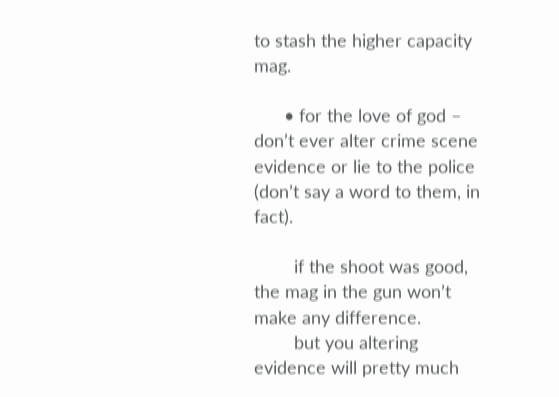to stash the higher capacity mag.

      • for the love of god – don’t ever alter crime scene evidence or lie to the police (don’t say a word to them, in fact).

        if the shoot was good, the mag in the gun won’t make any difference.
        but you altering evidence will pretty much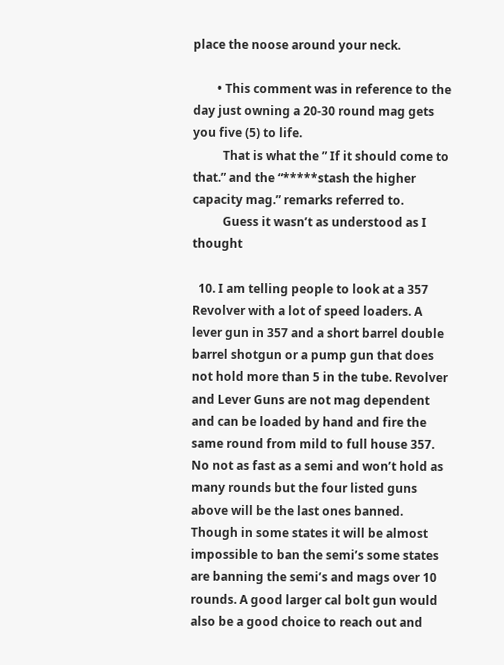place the noose around your neck.

        • This comment was in reference to the day just owning a 20-30 round mag gets you five (5) to life.
          That is what the ” If it should come to that.” and the “*****stash the higher capacity mag.” remarks referred to.
          Guess it wasn’t as understood as I thought

  10. I am telling people to look at a 357 Revolver with a lot of speed loaders. A lever gun in 357 and a short barrel double barrel shotgun or a pump gun that does not hold more than 5 in the tube. Revolver and Lever Guns are not mag dependent and can be loaded by hand and fire the same round from mild to full house 357. No not as fast as a semi and won’t hold as many rounds but the four listed guns above will be the last ones banned. Though in some states it will be almost impossible to ban the semi’s some states are banning the semi’s and mags over 10 rounds. A good larger cal bolt gun would also be a good choice to reach out and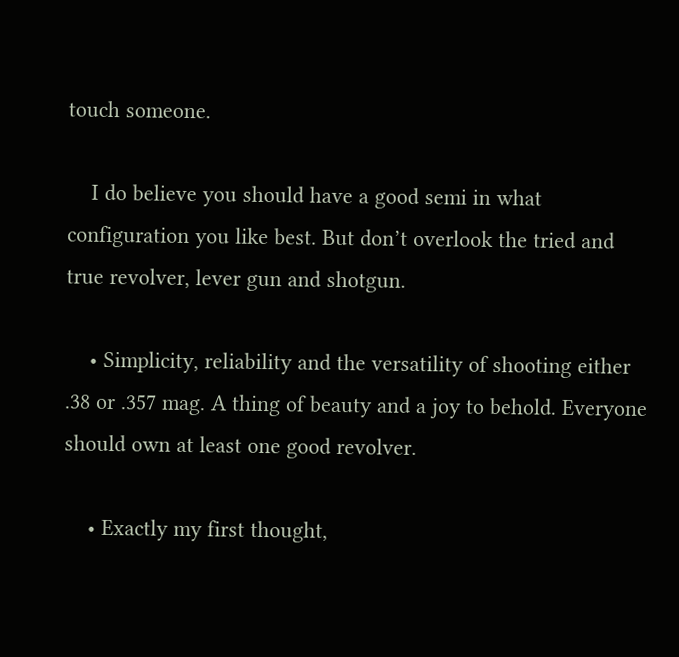touch someone.

    I do believe you should have a good semi in what configuration you like best. But don’t overlook the tried and true revolver, lever gun and shotgun.

    • Simplicity, reliability and the versatility of shooting either .38 or .357 mag. A thing of beauty and a joy to behold. Everyone should own at least one good revolver.

    • Exactly my first thought,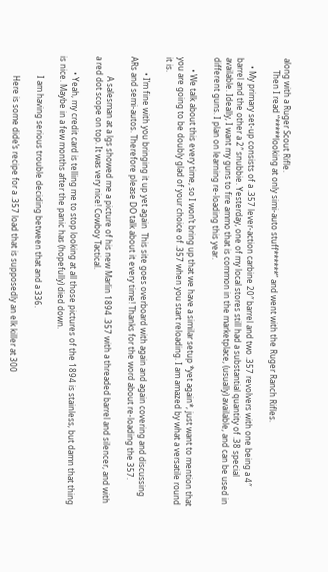along with a Ruger Scout Rifle.
      Then I read “*****looking at only simi-auto stuff******” and went with the Ruger Ranch Rifles.

    • My primary set-up consists of a .357 lever-action carbine 20″ barrel and two .357 revolvers with one being a 4″ barrel and the other a 2″ snubbie. Yesterday, one of my local stores still had a substantial quantity of .38 special available. Ideally, I want my guns to fire ammo that is common in the marketplace, (usually) available, and can be used in different guns. I plan on learning re-loading this year.

      • We talk about this every time, so I won’t bring up that we have a similar setup *yet again*, just want to mention that you are going to be doubly glad of your choice of .357 when you start reloading. I am amazed by what a versatile round it is.

        • I’m fine with you bringing it up yet again  This site goes overboard with again and again covering and discussing ARs and semi-autos. Therefore please DO talk about it every time! Thanks for the word about re-loading the 357.

          A salesman at a lgs showed me a picture of his new Marlin 1894 .357 with a threaded barrel and silencer, and with a red dot scope on top. It was very nice! Cowboy Tactical.

        • Yeah, my credit card is telling me to stop looking at all those pictures of the 1894 is stainless, but damn that thing is nice. Maybe in a few months after the panic has (hopefully) died down.

          I am having serious trouble deciding between that and a 336.

          Here is some dide’s recipe for a .357 load that is supposedly an elk killer at 300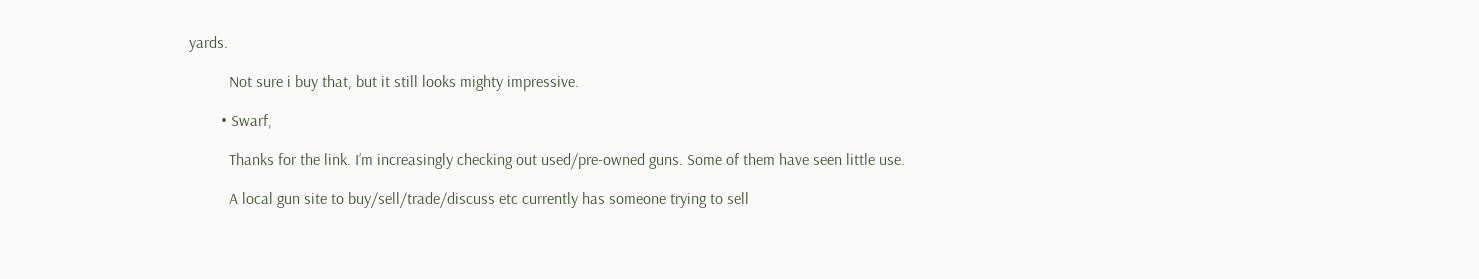yards.

          Not sure i buy that, but it still looks mighty impressive.

        • Swarf,

          Thanks for the link. I’m increasingly checking out used/pre-owned guns. Some of them have seen little use.

          A local gun site to buy/sell/trade/discuss etc currently has someone trying to sell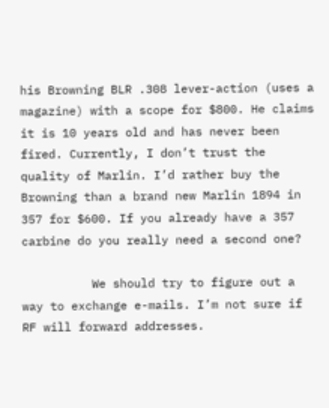his Browning BLR .308 lever-action (uses a magazine) with a scope for $800. He claims it is 10 years old and has never been fired. Currently, I don’t trust the quality of Marlin. I’d rather buy the Browning than a brand new Marlin 1894 in 357 for $600. If you already have a 357 carbine do you really need a second one?

          We should try to figure out a way to exchange e-mails. I’m not sure if RF will forward addresses.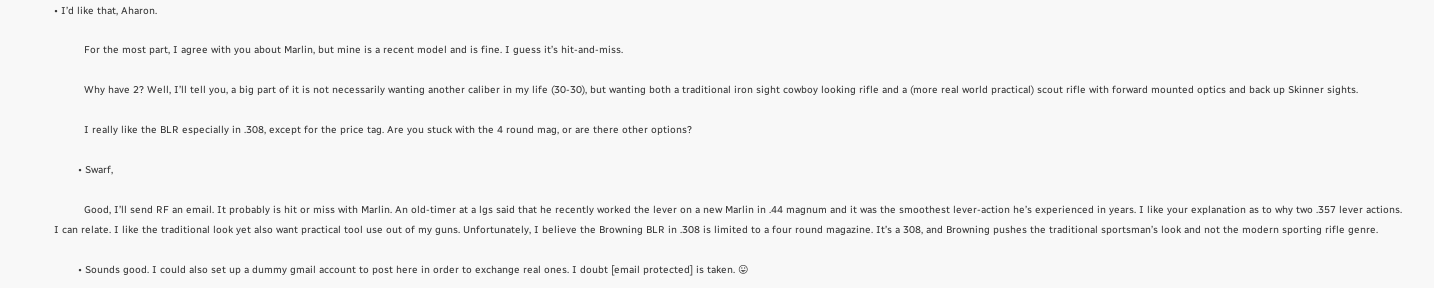• I’d like that, Aharon.

          For the most part, I agree with you about Marlin, but mine is a recent model and is fine. I guess it’s hit-and-miss.

          Why have 2? Well, I’ll tell you, a big part of it is not necessarily wanting another caliber in my life (30-30), but wanting both a traditional iron sight cowboy looking rifle and a (more real world practical) scout rifle with forward mounted optics and back up Skinner sights.

          I really like the BLR especially in .308, except for the price tag. Are you stuck with the 4 round mag, or are there other options?

        • Swarf,

          Good, I’ll send RF an email. It probably is hit or miss with Marlin. An old-timer at a lgs said that he recently worked the lever on a new Marlin in .44 magnum and it was the smoothest lever-action he’s experienced in years. I like your explanation as to why two .357 lever actions. I can relate. I like the traditional look yet also want practical tool use out of my guns. Unfortunately, I believe the Browning BLR in .308 is limited to a four round magazine. It’s a 308, and Browning pushes the traditional sportsman’s look and not the modern sporting rifle genre.

        • Sounds good. I could also set up a dummy gmail account to post here in order to exchange real ones. I doubt [email protected] is taken. 😛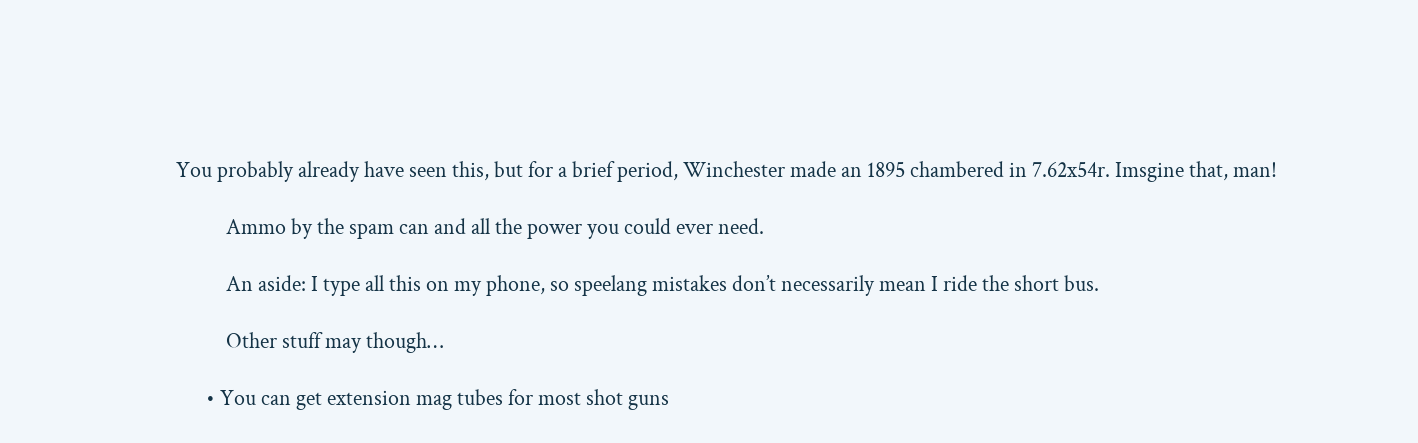You probably already have seen this, but for a brief period, Winchester made an 1895 chambered in 7.62x54r. Imsgine that, man!

          Ammo by the spam can and all the power you could ever need.

          An aside: I type all this on my phone, so speelang mistakes don’t necessarily mean I ride the short bus.

          Other stuff may though…

      • You can get extension mag tubes for most shot guns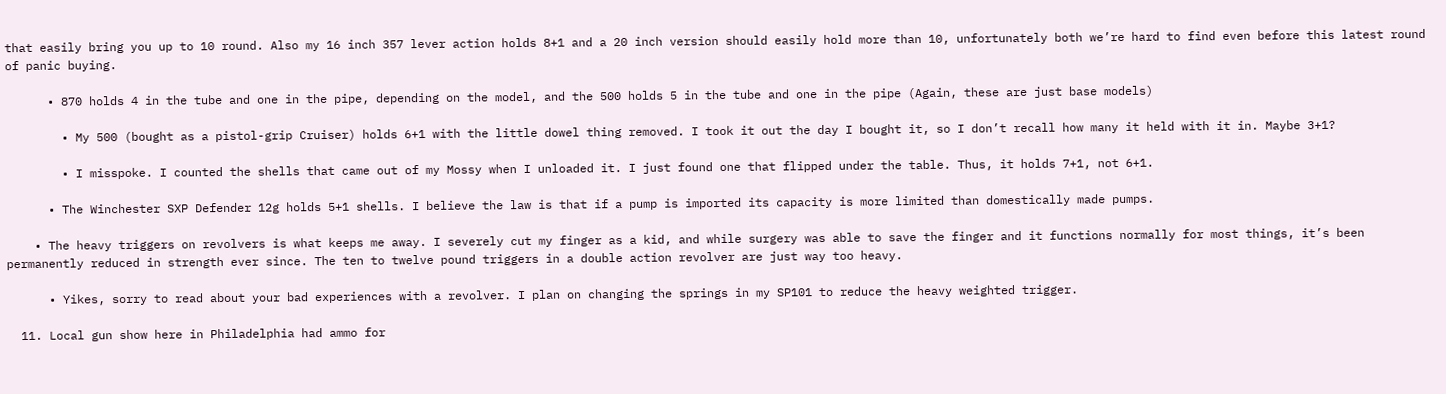that easily bring you up to 10 round. Also my 16 inch 357 lever action holds 8+1 and a 20 inch version should easily hold more than 10, unfortunately both we’re hard to find even before this latest round of panic buying.

      • 870 holds 4 in the tube and one in the pipe, depending on the model, and the 500 holds 5 in the tube and one in the pipe (Again, these are just base models)

        • My 500 (bought as a pistol-grip Cruiser) holds 6+1 with the little dowel thing removed. I took it out the day I bought it, so I don’t recall how many it held with it in. Maybe 3+1?

        • I misspoke. I counted the shells that came out of my Mossy when I unloaded it. I just found one that flipped under the table. Thus, it holds 7+1, not 6+1.

      • The Winchester SXP Defender 12g holds 5+1 shells. I believe the law is that if a pump is imported its capacity is more limited than domestically made pumps.

    • The heavy triggers on revolvers is what keeps me away. I severely cut my finger as a kid, and while surgery was able to save the finger and it functions normally for most things, it’s been permanently reduced in strength ever since. The ten to twelve pound triggers in a double action revolver are just way too heavy.

      • Yikes, sorry to read about your bad experiences with a revolver. I plan on changing the springs in my SP101 to reduce the heavy weighted trigger.

  11. Local gun show here in Philadelphia had ammo for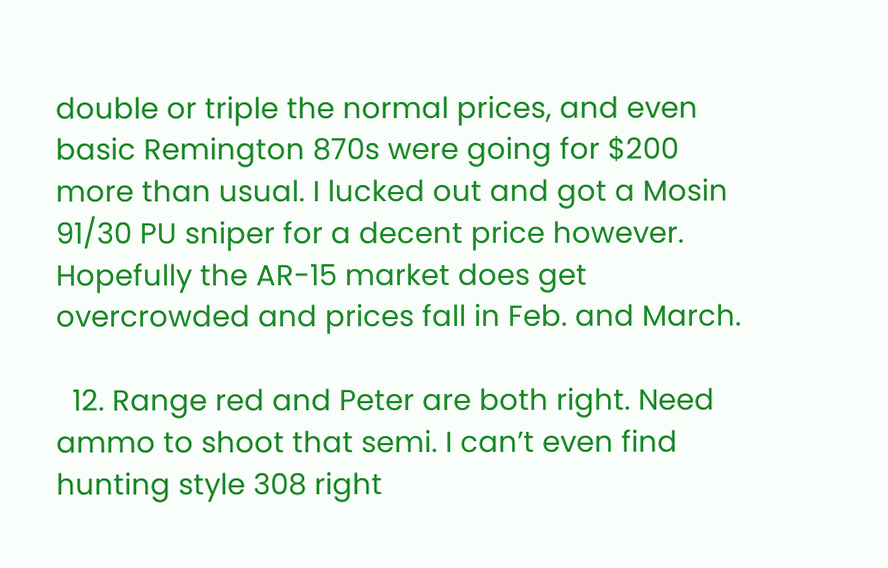double or triple the normal prices, and even basic Remington 870s were going for $200 more than usual. I lucked out and got a Mosin 91/30 PU sniper for a decent price however. Hopefully the AR-15 market does get overcrowded and prices fall in Feb. and March.

  12. Range red and Peter are both right. Need ammo to shoot that semi. I can’t even find hunting style 308 right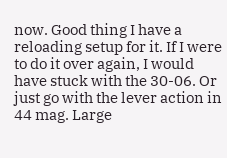now. Good thing I have a reloading setup for it. If I were to do it over again, I would have stuck with the 30-06. Or just go with the lever action in 44 mag. Large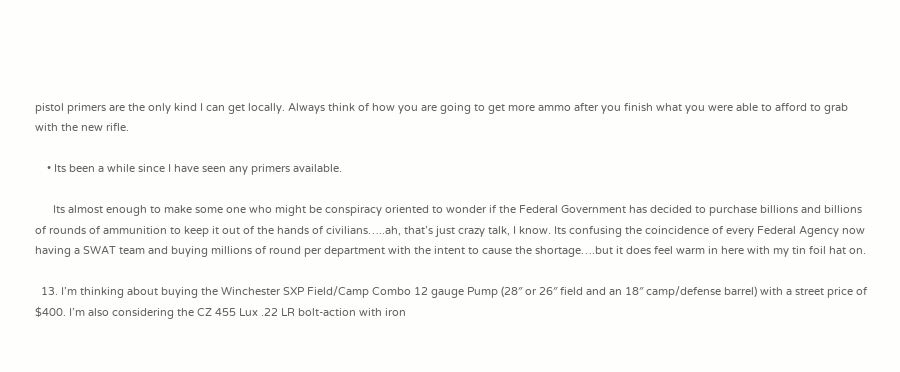pistol primers are the only kind I can get locally. Always think of how you are going to get more ammo after you finish what you were able to afford to grab with the new rifle.

    • Its been a while since I have seen any primers available.

      Its almost enough to make some one who might be conspiracy oriented to wonder if the Federal Government has decided to purchase billions and billions of rounds of ammunition to keep it out of the hands of civilians…..ah, that’s just crazy talk, I know. Its confusing the coincidence of every Federal Agency now having a SWAT team and buying millions of round per department with the intent to cause the shortage….but it does feel warm in here with my tin foil hat on.

  13. I’m thinking about buying the Winchester SXP Field/Camp Combo 12 gauge Pump (28″ or 26″ field and an 18″ camp/defense barrel) with a street price of $400. I’m also considering the CZ 455 Lux .22 LR bolt-action with iron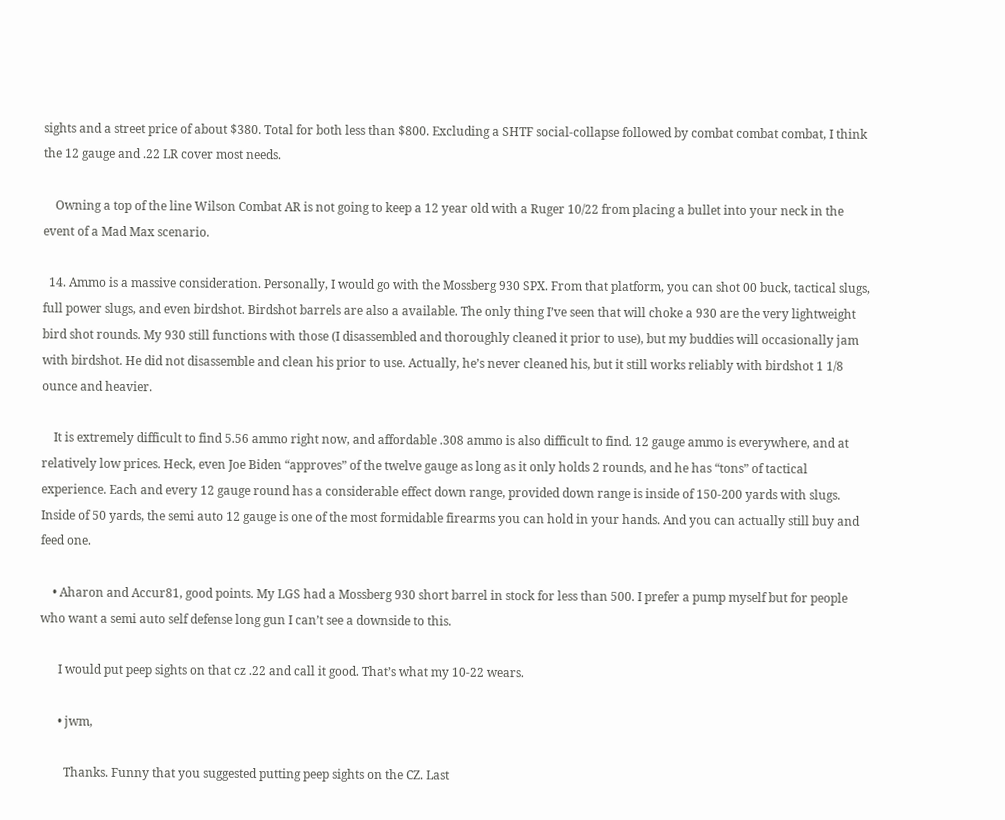sights and a street price of about $380. Total for both less than $800. Excluding a SHTF social-collapse followed by combat combat combat, I think the 12 gauge and .22 LR cover most needs.

    Owning a top of the line Wilson Combat AR is not going to keep a 12 year old with a Ruger 10/22 from placing a bullet into your neck in the event of a Mad Max scenario.

  14. Ammo is a massive consideration. Personally, I would go with the Mossberg 930 SPX. From that platform, you can shot 00 buck, tactical slugs, full power slugs, and even birdshot. Birdshot barrels are also a available. The only thing I’ve seen that will choke a 930 are the very lightweight bird shot rounds. My 930 still functions with those (I disassembled and thoroughly cleaned it prior to use), but my buddies will occasionally jam with birdshot. He did not disassemble and clean his prior to use. Actually, he’s never cleaned his, but it still works reliably with birdshot 1 1/8 ounce and heavier.

    It is extremely difficult to find 5.56 ammo right now, and affordable .308 ammo is also difficult to find. 12 gauge ammo is everywhere, and at relatively low prices. Heck, even Joe Biden “approves” of the twelve gauge as long as it only holds 2 rounds, and he has “tons” of tactical experience. Each and every 12 gauge round has a considerable effect down range, provided down range is inside of 150-200 yards with slugs. Inside of 50 yards, the semi auto 12 gauge is one of the most formidable firearms you can hold in your hands. And you can actually still buy and feed one.

    • Aharon and Accur81, good points. My LGS had a Mossberg 930 short barrel in stock for less than 500. I prefer a pump myself but for people who want a semi auto self defense long gun I can’t see a downside to this.

      I would put peep sights on that cz .22 and call it good. That’s what my 10-22 wears.

      • jwm,

        Thanks. Funny that you suggested putting peep sights on the CZ. Last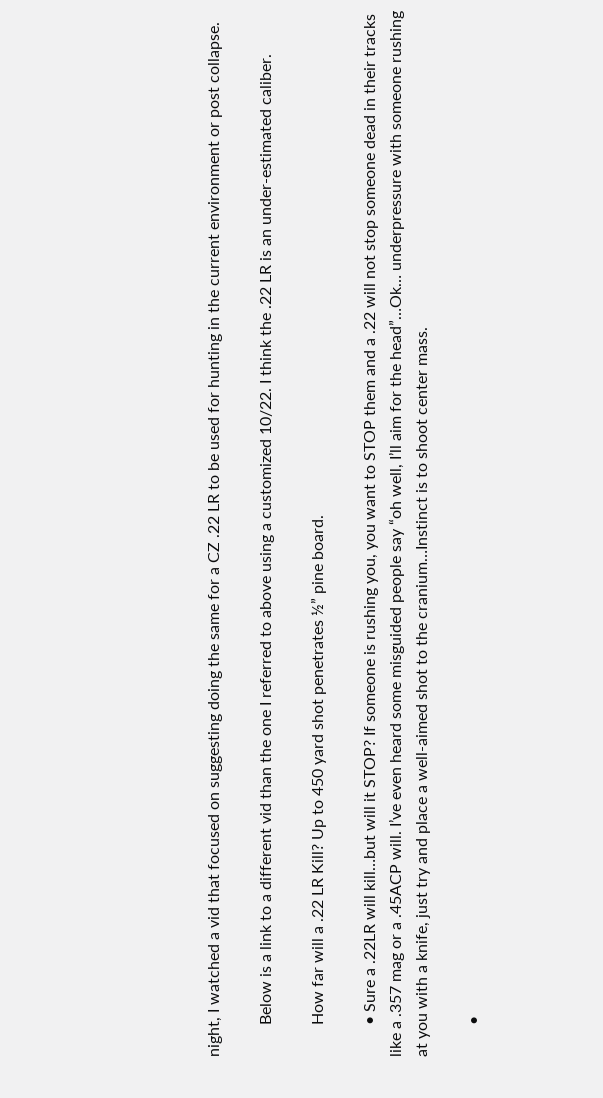night, I watched a vid that focused on suggesting doing the same for a CZ .22 LR to be used for hunting in the current environment or post collapse.

        Below is a link to a different vid than the one I referred to above using a customized 10/22. I think the .22 LR is an under-estimated caliber.

        How far will a .22 LR Kill? Up to 450 yard shot penetrates ½” pine board.

        • Sure a .22LR will kill…but will it STOP? If someone is rushing you, you want to STOP them and a .22 will not stop someone dead in their tracks like a .357 mag or a .45ACP will. I’ve even heard some misguided people say “oh well, I’ll aim for the head”…Ok… underpressure with someone rushing at you with a knife, just try and place a well-aimed shot to the cranium…Instinct is to shoot center mass.

        •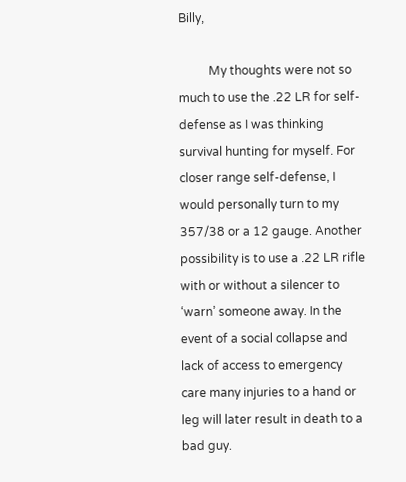Billy,

          My thoughts were not so much to use the .22 LR for self-defense as I was thinking survival hunting for myself. For closer range self-defense, I would personally turn to my 357/38 or a 12 gauge. Another possibility is to use a .22 LR rifle with or without a silencer to ‘warn’ someone away. In the event of a social collapse and lack of access to emergency care many injuries to a hand or leg will later result in death to a bad guy.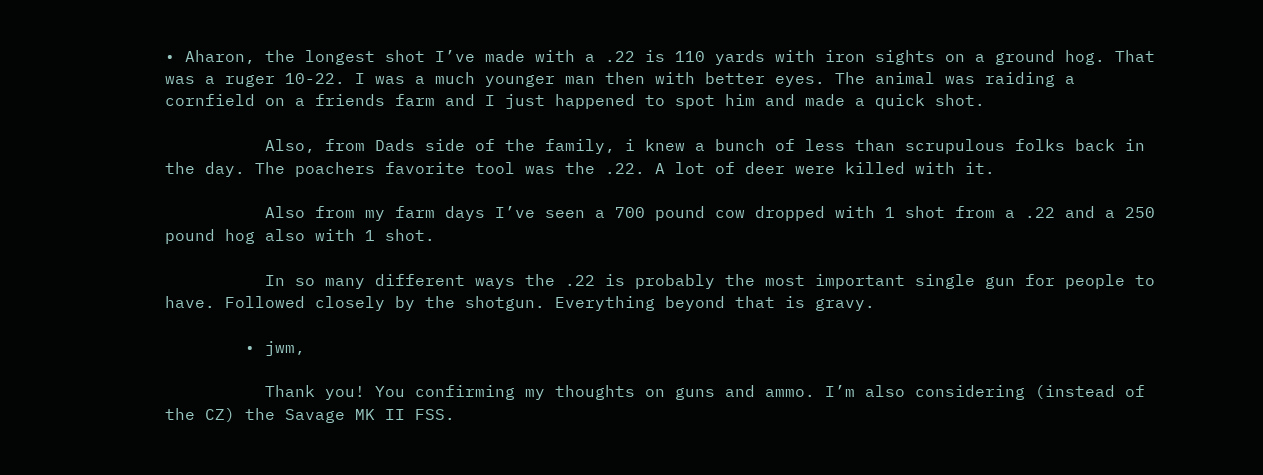• Aharon, the longest shot I’ve made with a .22 is 110 yards with iron sights on a ground hog. That was a ruger 10-22. I was a much younger man then with better eyes. The animal was raiding a cornfield on a friends farm and I just happened to spot him and made a quick shot.

          Also, from Dads side of the family, i knew a bunch of less than scrupulous folks back in the day. The poachers favorite tool was the .22. A lot of deer were killed with it.

          Also from my farm days I’ve seen a 700 pound cow dropped with 1 shot from a .22 and a 250 pound hog also with 1 shot.

          In so many different ways the .22 is probably the most important single gun for people to have. Followed closely by the shotgun. Everything beyond that is gravy.

        • jwm,

          Thank you! You confirming my thoughts on guns and ammo. I’m also considering (instead of the CZ) the Savage MK II FSS.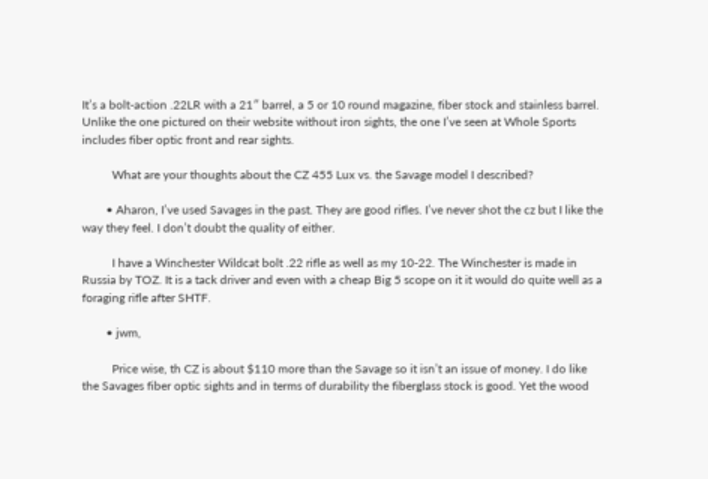It’s a bolt-action .22LR with a 21″ barrel, a 5 or 10 round magazine, fiber stock and stainless barrel. Unlike the one pictured on their website without iron sights, the one I’ve seen at Whole Sports includes fiber optic front and rear sights.

          What are your thoughts about the CZ 455 Lux vs. the Savage model I described?

        • Aharon, I’ve used Savages in the past. They are good rifles. I’ve never shot the cz but I like the way they feel. I don’t doubt the quality of either.

          I have a Winchester Wildcat bolt .22 rifle as well as my 10-22. The Winchester is made in Russia by TOZ. It is a tack driver and even with a cheap Big 5 scope on it it would do quite well as a foraging rifle after SHTF.

        • jwm,

          Price wise, th CZ is about $110 more than the Savage so it isn’t an issue of money. I do like the Savages fiber optic sights and in terms of durability the fiberglass stock is good. Yet the wood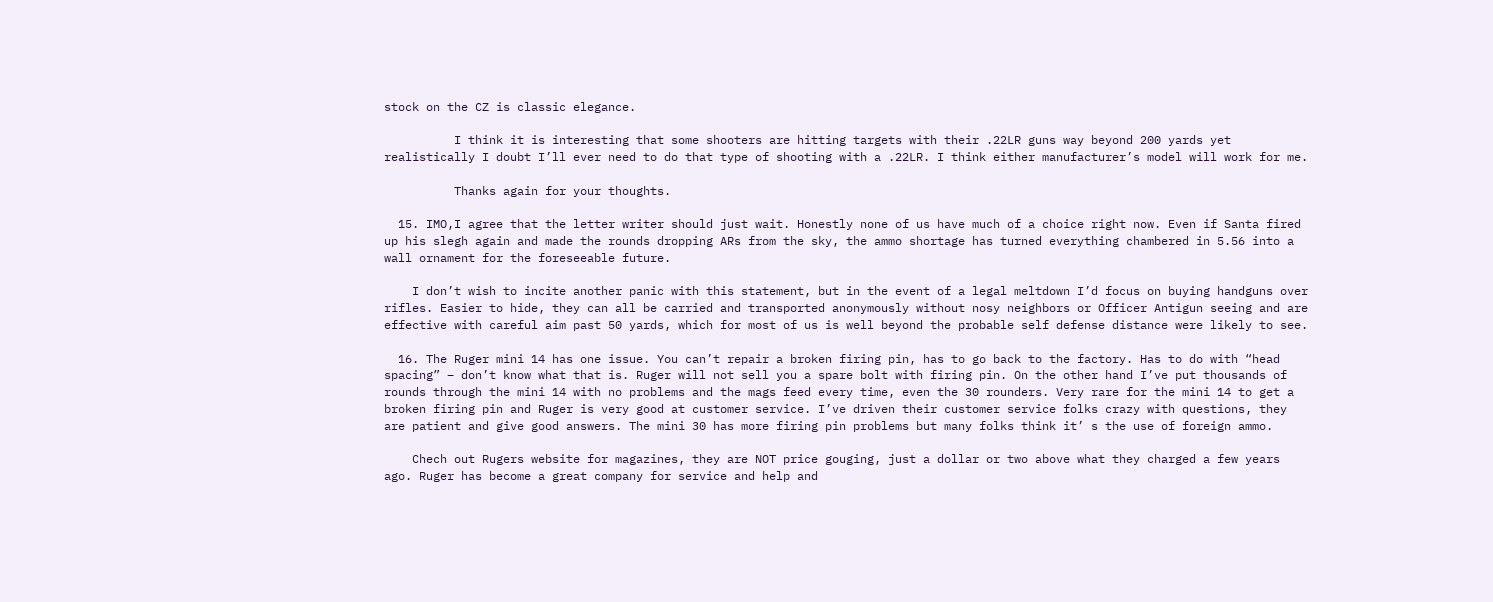stock on the CZ is classic elegance.

          I think it is interesting that some shooters are hitting targets with their .22LR guns way beyond 200 yards yet realistically I doubt I’ll ever need to do that type of shooting with a .22LR. I think either manufacturer’s model will work for me.

          Thanks again for your thoughts.

  15. IMO,I agree that the letter writer should just wait. Honestly none of us have much of a choice right now. Even if Santa fired up his slegh again and made the rounds dropping ARs from the sky, the ammo shortage has turned everything chambered in 5.56 into a wall ornament for the foreseeable future.

    I don’t wish to incite another panic with this statement, but in the event of a legal meltdown I’d focus on buying handguns over rifles. Easier to hide, they can all be carried and transported anonymously without nosy neighbors or Officer Antigun seeing and are effective with careful aim past 50 yards, which for most of us is well beyond the probable self defense distance were likely to see.

  16. The Ruger mini 14 has one issue. You can’t repair a broken firing pin, has to go back to the factory. Has to do with “head spacing” – don’t know what that is. Ruger will not sell you a spare bolt with firing pin. On the other hand I’ve put thousands of rounds through the mini 14 with no problems and the mags feed every time, even the 30 rounders. Very rare for the mini 14 to get a broken firing pin and Ruger is very good at customer service. I’ve driven their customer service folks crazy with questions, they are patient and give good answers. The mini 30 has more firing pin problems but many folks think it’ s the use of foreign ammo.

    Chech out Rugers website for magazines, they are NOT price gouging, just a dollar or two above what they charged a few years ago. Ruger has become a great company for service and help and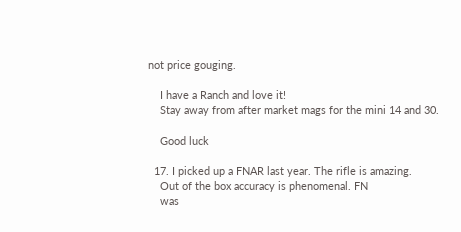not price gouging.

    I have a Ranch and love it!
    Stay away from after market mags for the mini 14 and 30.

    Good luck

  17. I picked up a FNAR last year. The rifle is amazing.
    Out of the box accuracy is phenomenal. FN
    was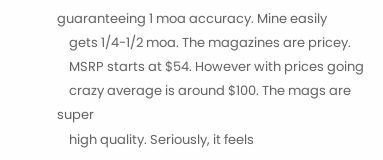guaranteeing 1 moa accuracy. Mine easily
    gets 1/4-1/2 moa. The magazines are pricey.
    MSRP starts at $54. However with prices going
    crazy average is around $100. The mags are super
    high quality. Seriously, it feels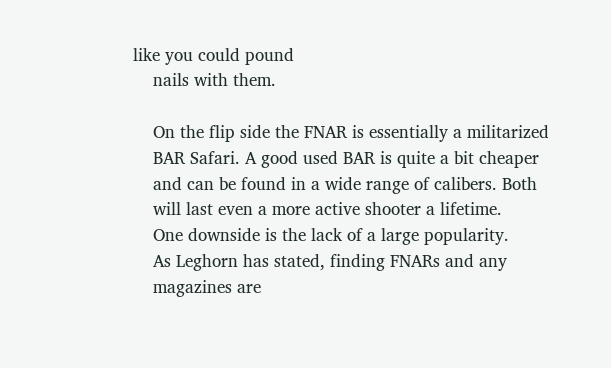like you could pound
    nails with them.

    On the flip side the FNAR is essentially a militarized
    BAR Safari. A good used BAR is quite a bit cheaper
    and can be found in a wide range of calibers. Both
    will last even a more active shooter a lifetime.
    One downside is the lack of a large popularity.
    As Leghorn has stated, finding FNARs and any
    magazines are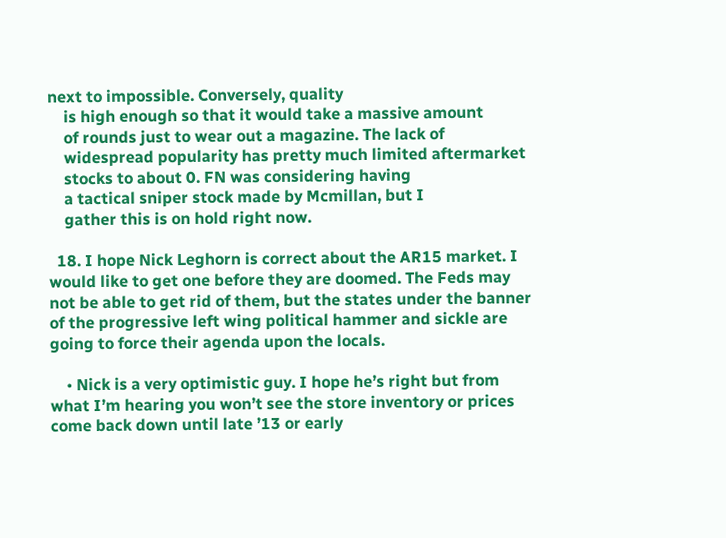next to impossible. Conversely, quality
    is high enough so that it would take a massive amount
    of rounds just to wear out a magazine. The lack of
    widespread popularity has pretty much limited aftermarket
    stocks to about 0. FN was considering having
    a tactical sniper stock made by Mcmillan, but I
    gather this is on hold right now.

  18. I hope Nick Leghorn is correct about the AR15 market. I would like to get one before they are doomed. The Feds may not be able to get rid of them, but the states under the banner of the progressive left wing political hammer and sickle are going to force their agenda upon the locals.

    • Nick is a very optimistic guy. I hope he’s right but from what I’m hearing you won’t see the store inventory or prices come back down until late ’13 or early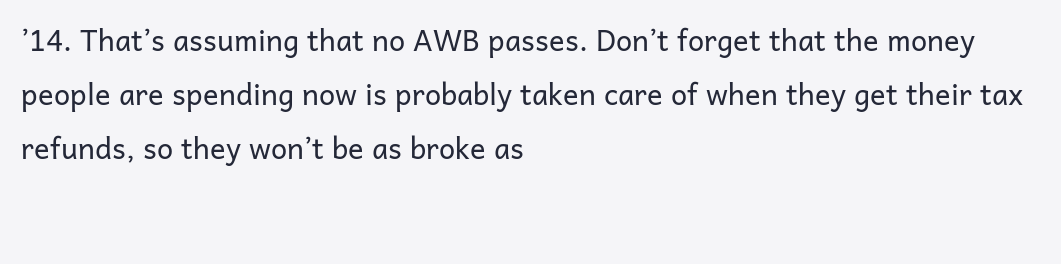’14. That’s assuming that no AWB passes. Don’t forget that the money people are spending now is probably taken care of when they get their tax refunds, so they won’t be as broke as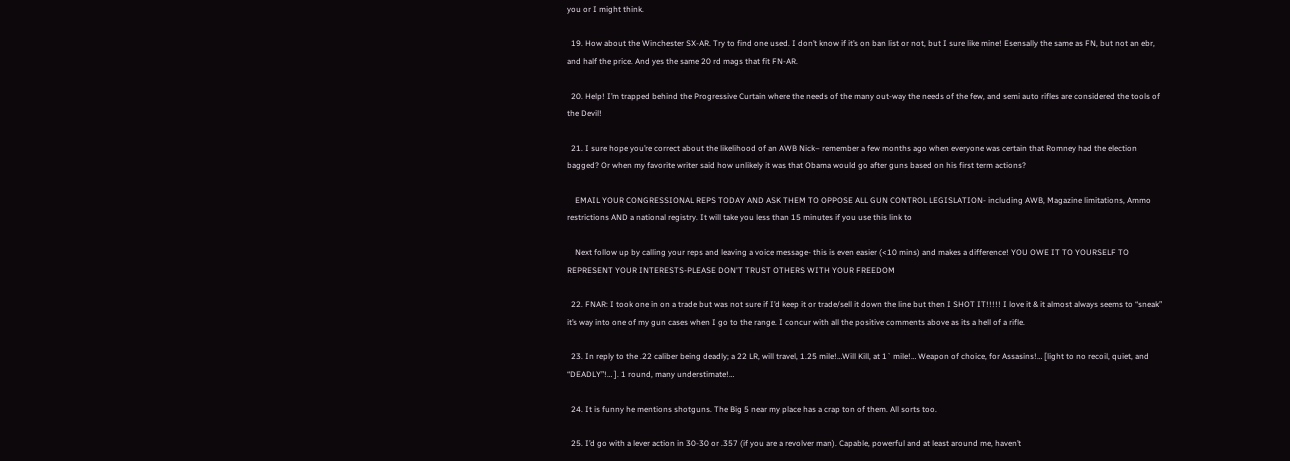you or I might think.

  19. How about the Winchester SX-AR. Try to find one used. I don’t know if it’s on ban list or not, but I sure like mine! Esensally the same as FN, but not an ebr, and half the price. And yes the same 20 rd mags that fit FN-AR.

  20. Help! I’m trapped behind the Progressive Curtain where the needs of the many out-way the needs of the few, and semi auto rifles are considered the tools of the Devil!

  21. I sure hope you’re correct about the likelihood of an AWB Nick– remember a few months ago when everyone was certain that Romney had the election bagged? Or when my favorite writer said how unlikely it was that Obama would go after guns based on his first term actions?

    EMAIL YOUR CONGRESSIONAL REPS TODAY AND ASK THEM TO OPPOSE ALL GUN CONTROL LEGISLATION- including AWB, Magazine limitations, Ammo restrictions AND a national registry. It will take you less than 15 minutes if you use this link to

    Next follow up by calling your reps and leaving a voice message- this is even easier (<10 mins) and makes a difference! YOU OWE IT TO YOURSELF TO REPRESENT YOUR INTERESTS-PLEASE DON'T TRUST OTHERS WITH YOUR FREEDOM

  22. FNAR: I took one in on a trade but was not sure if I’d keep it or trade/sell it down the line but then I SHOT IT!!!!! I love it & it almost always seems to “sneak” it’s way into one of my gun cases when I go to the range. I concur with all the positive comments above as its a hell of a rifle.

  23. In reply to the .22 caliber being deadly; a 22 LR, will travel, 1.25 mile!…Will Kill, at 1` mile!… Weapon of choice, for Assasins!… [light to no recoil, quiet, and “DEADLY”!… ]. 1 round, many understimate!…

  24. It is funny he mentions shotguns. The Big 5 near my place has a crap ton of them. All sorts too.

  25. I’d go with a lever action in 30-30 or .357 (if you are a revolver man). Capable, powerful and at least around me, haven’t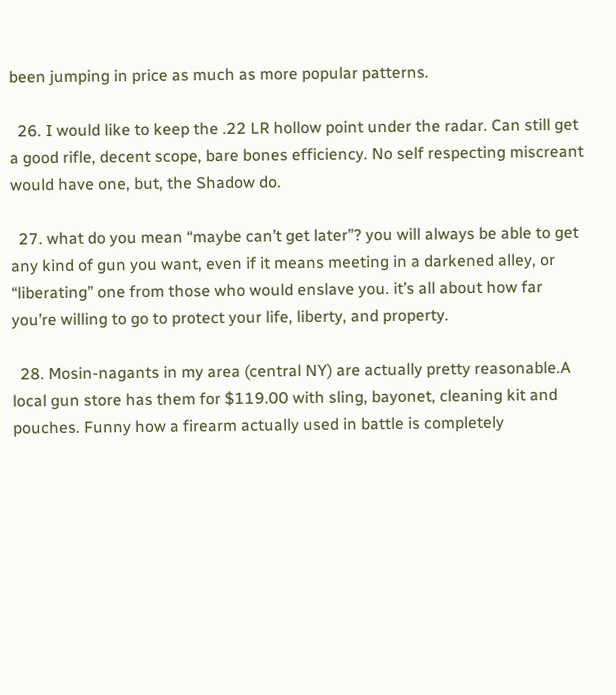been jumping in price as much as more popular patterns.

  26. I would like to keep the .22 LR hollow point under the radar. Can still get a good rifle, decent scope, bare bones efficiency. No self respecting miscreant would have one, but, the Shadow do.

  27. what do you mean “maybe can’t get later”? you will always be able to get any kind of gun you want, even if it means meeting in a darkened alley, or “liberating” one from those who would enslave you. it’s all about how far you’re willing to go to protect your life, liberty, and property.

  28. Mosin-nagants in my area (central NY) are actually pretty reasonable.A local gun store has them for $119.00 with sling, bayonet, cleaning kit and pouches. Funny how a firearm actually used in battle is completely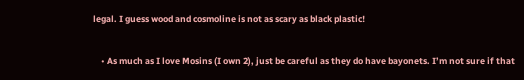legal. I guess wood and cosmoline is not as scary as black plastic!

    • As much as I love Mosins (I own 2), just be careful as they do have bayonets. I’m not sure if that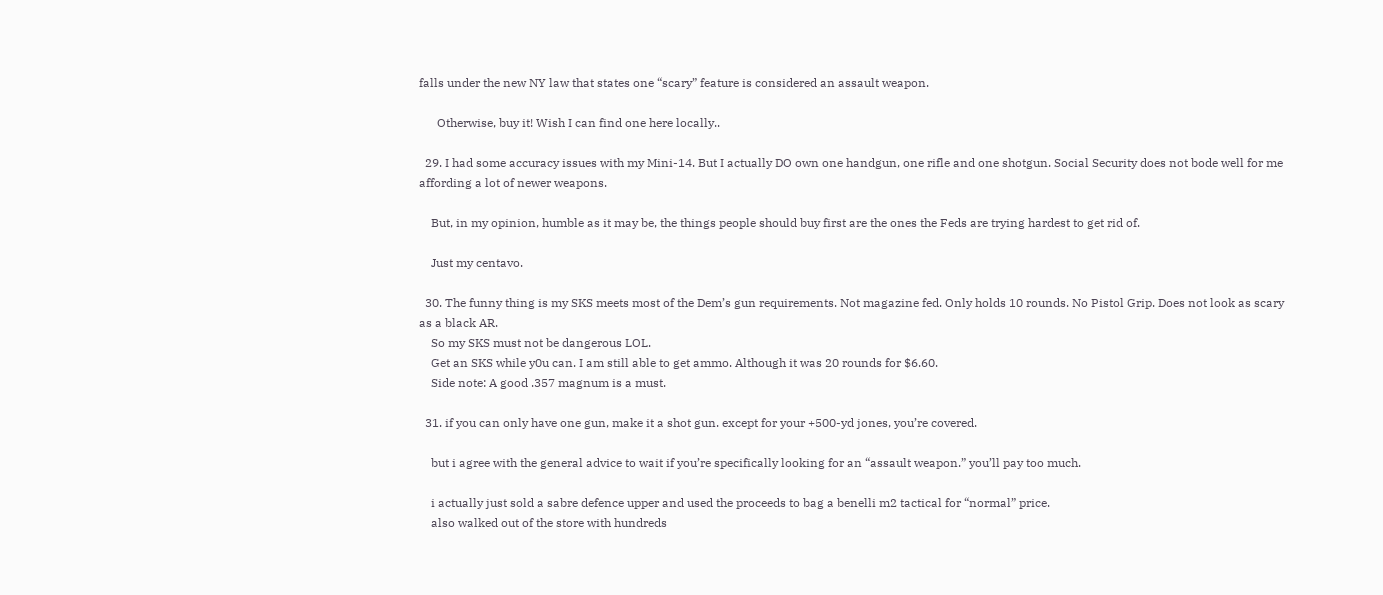falls under the new NY law that states one “scary” feature is considered an assault weapon.

      Otherwise, buy it! Wish I can find one here locally..

  29. I had some accuracy issues with my Mini-14. But I actually DO own one handgun, one rifle and one shotgun. Social Security does not bode well for me affording a lot of newer weapons.

    But, in my opinion, humble as it may be, the things people should buy first are the ones the Feds are trying hardest to get rid of.

    Just my centavo.

  30. The funny thing is my SKS meets most of the Dem’s gun requirements. Not magazine fed. Only holds 10 rounds. No Pistol Grip. Does not look as scary as a black AR.
    So my SKS must not be dangerous LOL.
    Get an SKS while y0u can. I am still able to get ammo. Although it was 20 rounds for $6.60.
    Side note: A good .357 magnum is a must.

  31. if you can only have one gun, make it a shot gun. except for your +500-yd jones, you’re covered.

    but i agree with the general advice to wait if you’re specifically looking for an “assault weapon.” you’ll pay too much.

    i actually just sold a sabre defence upper and used the proceeds to bag a benelli m2 tactical for “normal” price.
    also walked out of the store with hundreds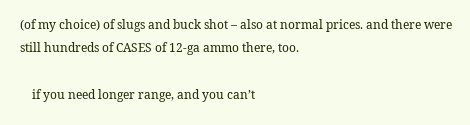(of my choice) of slugs and buck shot – also at normal prices. and there were still hundreds of CASES of 12-ga ammo there, too.

    if you need longer range, and you can’t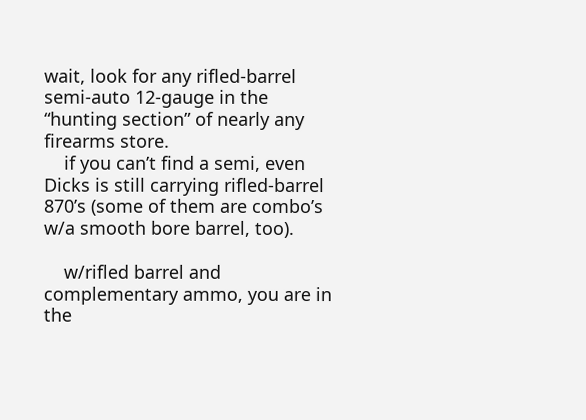wait, look for any rifled-barrel semi-auto 12-gauge in the “hunting section” of nearly any firearms store.
    if you can’t find a semi, even Dicks is still carrying rifled-barrel 870’s (some of them are combo’s w/a smooth bore barrel, too).

    w/rifled barrel and complementary ammo, you are in the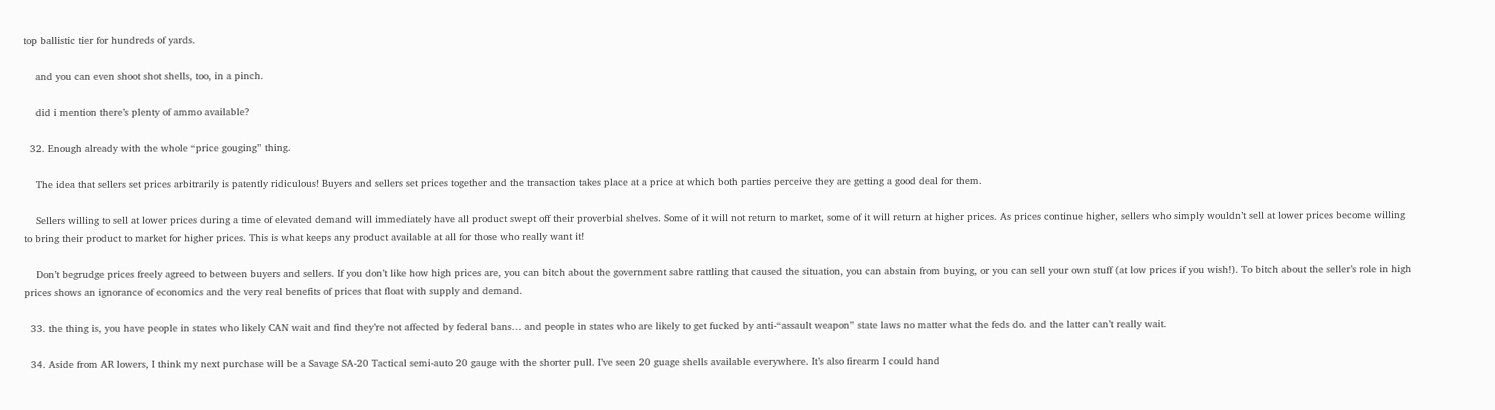top ballistic tier for hundreds of yards.

    and you can even shoot shot shells, too, in a pinch.

    did i mention there’s plenty of ammo available?

  32. Enough already with the whole “price gouging” thing.

    The idea that sellers set prices arbitrarily is patently ridiculous! Buyers and sellers set prices together and the transaction takes place at a price at which both parties perceive they are getting a good deal for them.

    Sellers willing to sell at lower prices during a time of elevated demand will immediately have all product swept off their proverbial shelves. Some of it will not return to market, some of it will return at higher prices. As prices continue higher, sellers who simply wouldn’t sell at lower prices become willing to bring their product to market for higher prices. This is what keeps any product available at all for those who really want it!

    Don’t begrudge prices freely agreed to between buyers and sellers. If you don’t like how high prices are, you can bitch about the government sabre rattling that caused the situation, you can abstain from buying, or you can sell your own stuff (at low prices if you wish!). To bitch about the seller’s role in high prices shows an ignorance of economics and the very real benefits of prices that float with supply and demand.

  33. the thing is, you have people in states who likely CAN wait and find they’re not affected by federal bans… and people in states who are likely to get fucked by anti-“assault weapon” state laws no matter what the feds do. and the latter can’t really wait.

  34. Aside from AR lowers, I think my next purchase will be a Savage SA-20 Tactical semi-auto 20 gauge with the shorter pull. I’ve seen 20 guage shells available everywhere. It’s also firearm I could hand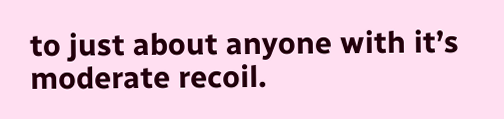to just about anyone with it’s moderate recoil.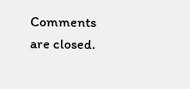Comments are closed.